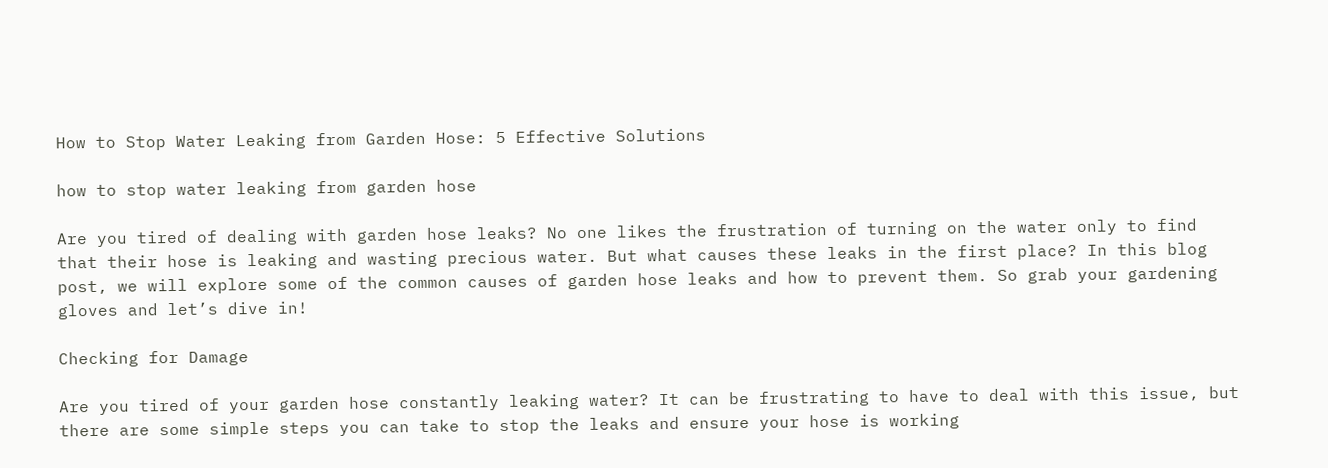How to Stop Water Leaking from Garden Hose: 5 Effective Solutions

how to stop water leaking from garden hose

Are you tired of dealing with garden hose leaks? No one likes the frustration of turning on the water only to find that their hose is leaking and wasting precious water. But what causes these leaks in the first place? In this blog post, we will explore some of the common causes of garden hose leaks and how to prevent them. So grab your gardening gloves and let’s dive in!

Checking for Damage

Are you tired of your garden hose constantly leaking water? It can be frustrating to have to deal with this issue, but there are some simple steps you can take to stop the leaks and ensure your hose is working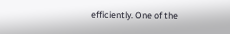efficiently. One of the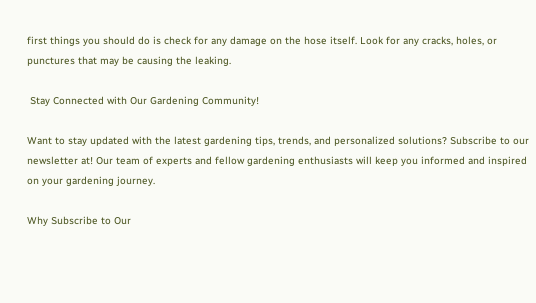first things you should do is check for any damage on the hose itself. Look for any cracks, holes, or punctures that may be causing the leaking.

 Stay Connected with Our Gardening Community!

Want to stay updated with the latest gardening tips, trends, and personalized solutions? Subscribe to our newsletter at! Our team of experts and fellow gardening enthusiasts will keep you informed and inspired on your gardening journey.

Why Subscribe to Our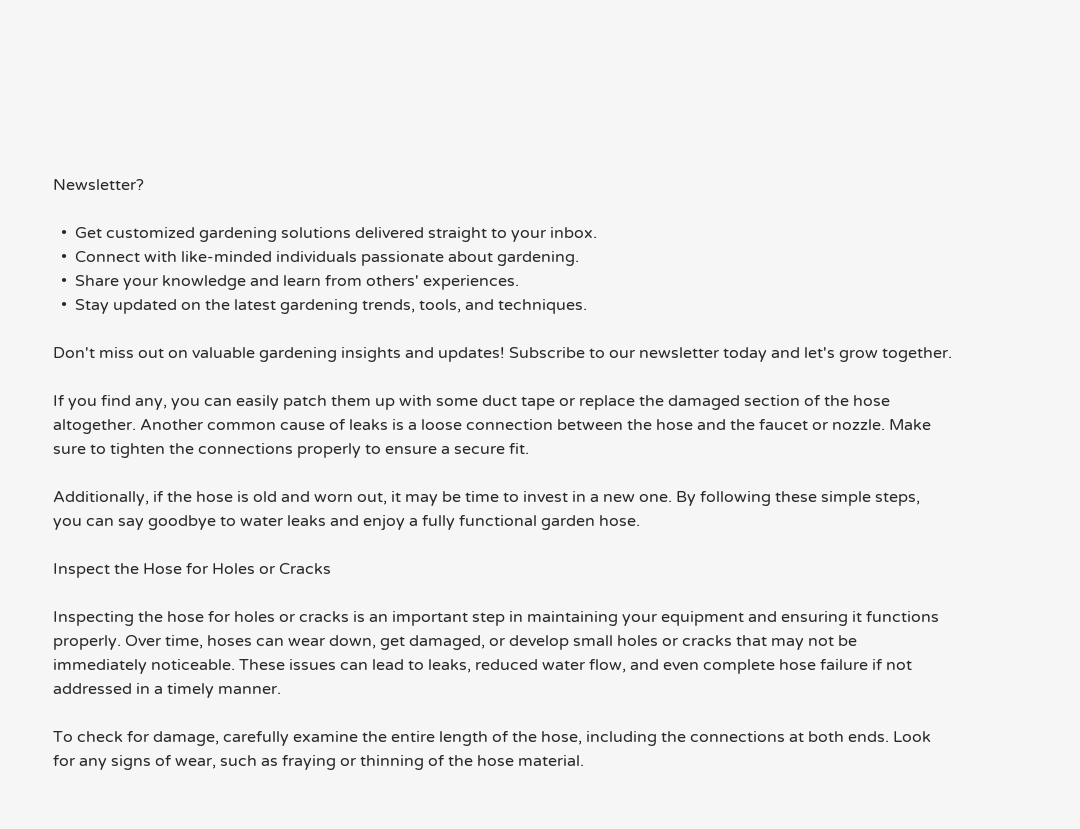Newsletter?

  •  Get customized gardening solutions delivered straight to your inbox.
  •  Connect with like-minded individuals passionate about gardening.
  •  Share your knowledge and learn from others' experiences.
  •  Stay updated on the latest gardening trends, tools, and techniques.

Don't miss out on valuable gardening insights and updates! Subscribe to our newsletter today and let's grow together.

If you find any, you can easily patch them up with some duct tape or replace the damaged section of the hose altogether. Another common cause of leaks is a loose connection between the hose and the faucet or nozzle. Make sure to tighten the connections properly to ensure a secure fit.

Additionally, if the hose is old and worn out, it may be time to invest in a new one. By following these simple steps, you can say goodbye to water leaks and enjoy a fully functional garden hose.

Inspect the Hose for Holes or Cracks

Inspecting the hose for holes or cracks is an important step in maintaining your equipment and ensuring it functions properly. Over time, hoses can wear down, get damaged, or develop small holes or cracks that may not be immediately noticeable. These issues can lead to leaks, reduced water flow, and even complete hose failure if not addressed in a timely manner.

To check for damage, carefully examine the entire length of the hose, including the connections at both ends. Look for any signs of wear, such as fraying or thinning of the hose material.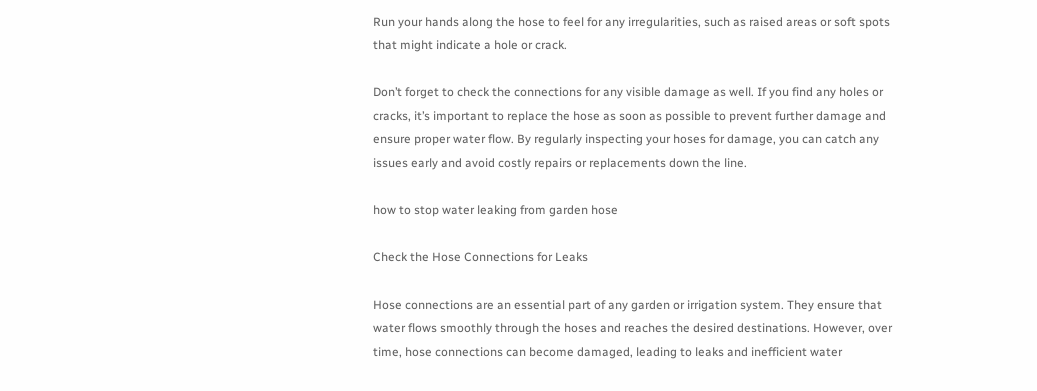Run your hands along the hose to feel for any irregularities, such as raised areas or soft spots that might indicate a hole or crack.

Don’t forget to check the connections for any visible damage as well. If you find any holes or cracks, it’s important to replace the hose as soon as possible to prevent further damage and ensure proper water flow. By regularly inspecting your hoses for damage, you can catch any issues early and avoid costly repairs or replacements down the line.

how to stop water leaking from garden hose

Check the Hose Connections for Leaks

Hose connections are an essential part of any garden or irrigation system. They ensure that water flows smoothly through the hoses and reaches the desired destinations. However, over time, hose connections can become damaged, leading to leaks and inefficient water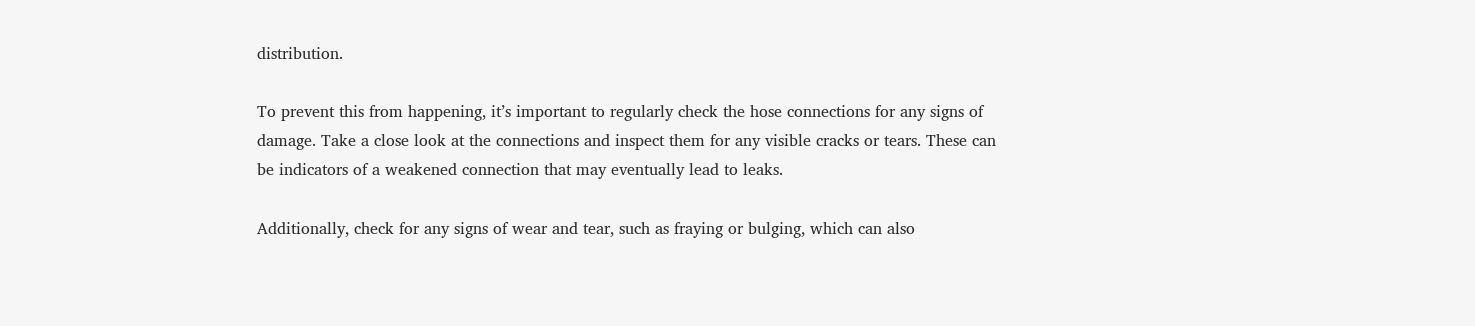distribution.

To prevent this from happening, it’s important to regularly check the hose connections for any signs of damage. Take a close look at the connections and inspect them for any visible cracks or tears. These can be indicators of a weakened connection that may eventually lead to leaks.

Additionally, check for any signs of wear and tear, such as fraying or bulging, which can also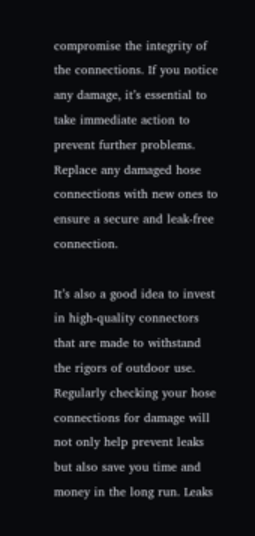compromise the integrity of the connections. If you notice any damage, it’s essential to take immediate action to prevent further problems. Replace any damaged hose connections with new ones to ensure a secure and leak-free connection.

It’s also a good idea to invest in high-quality connectors that are made to withstand the rigors of outdoor use. Regularly checking your hose connections for damage will not only help prevent leaks but also save you time and money in the long run. Leaks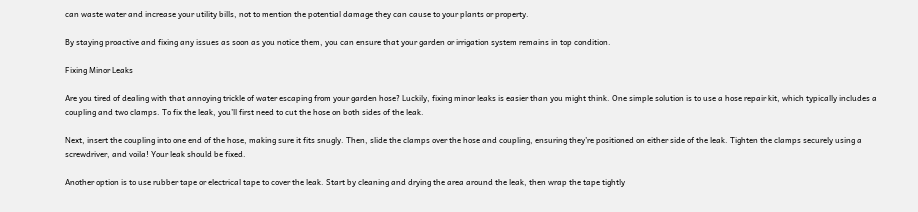can waste water and increase your utility bills, not to mention the potential damage they can cause to your plants or property.

By staying proactive and fixing any issues as soon as you notice them, you can ensure that your garden or irrigation system remains in top condition.

Fixing Minor Leaks

Are you tired of dealing with that annoying trickle of water escaping from your garden hose? Luckily, fixing minor leaks is easier than you might think. One simple solution is to use a hose repair kit, which typically includes a coupling and two clamps. To fix the leak, you’ll first need to cut the hose on both sides of the leak.

Next, insert the coupling into one end of the hose, making sure it fits snugly. Then, slide the clamps over the hose and coupling, ensuring they’re positioned on either side of the leak. Tighten the clamps securely using a screwdriver, and voila! Your leak should be fixed.

Another option is to use rubber tape or electrical tape to cover the leak. Start by cleaning and drying the area around the leak, then wrap the tape tightly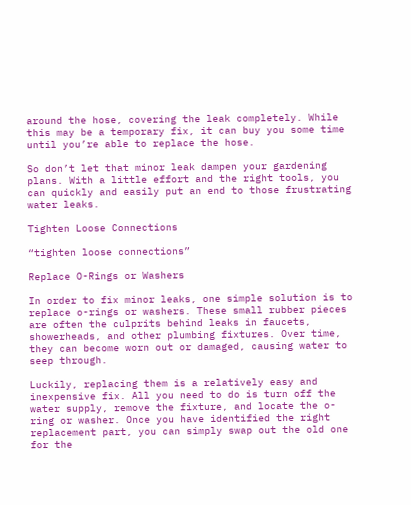around the hose, covering the leak completely. While this may be a temporary fix, it can buy you some time until you’re able to replace the hose.

So don’t let that minor leak dampen your gardening plans. With a little effort and the right tools, you can quickly and easily put an end to those frustrating water leaks.

Tighten Loose Connections

“tighten loose connections”

Replace O-Rings or Washers

In order to fix minor leaks, one simple solution is to replace o-rings or washers. These small rubber pieces are often the culprits behind leaks in faucets, showerheads, and other plumbing fixtures. Over time, they can become worn out or damaged, causing water to seep through.

Luckily, replacing them is a relatively easy and inexpensive fix. All you need to do is turn off the water supply, remove the fixture, and locate the o-ring or washer. Once you have identified the right replacement part, you can simply swap out the old one for the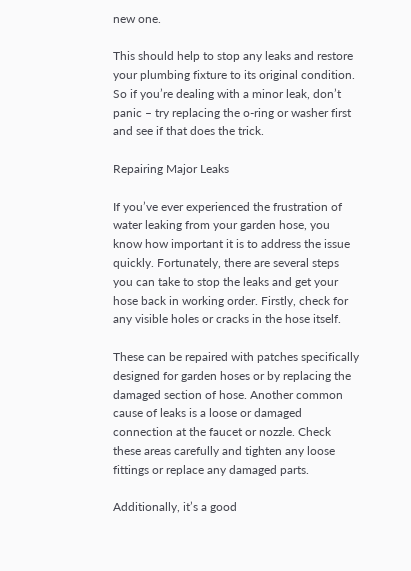new one.

This should help to stop any leaks and restore your plumbing fixture to its original condition. So if you’re dealing with a minor leak, don’t panic – try replacing the o-ring or washer first and see if that does the trick.

Repairing Major Leaks

If you’ve ever experienced the frustration of water leaking from your garden hose, you know how important it is to address the issue quickly. Fortunately, there are several steps you can take to stop the leaks and get your hose back in working order. Firstly, check for any visible holes or cracks in the hose itself.

These can be repaired with patches specifically designed for garden hoses or by replacing the damaged section of hose. Another common cause of leaks is a loose or damaged connection at the faucet or nozzle. Check these areas carefully and tighten any loose fittings or replace any damaged parts.

Additionally, it’s a good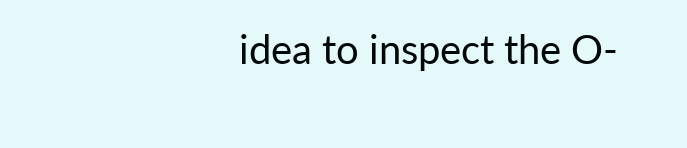idea to inspect the O-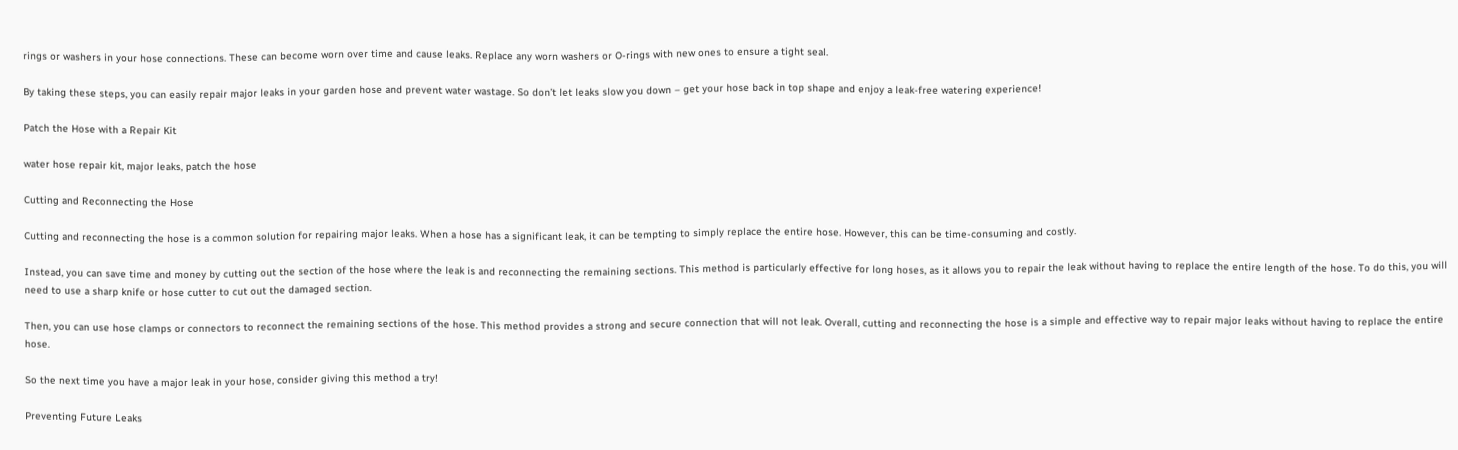rings or washers in your hose connections. These can become worn over time and cause leaks. Replace any worn washers or O-rings with new ones to ensure a tight seal.

By taking these steps, you can easily repair major leaks in your garden hose and prevent water wastage. So don’t let leaks slow you down – get your hose back in top shape and enjoy a leak-free watering experience!

Patch the Hose with a Repair Kit

water hose repair kit, major leaks, patch the hose

Cutting and Reconnecting the Hose

Cutting and reconnecting the hose is a common solution for repairing major leaks. When a hose has a significant leak, it can be tempting to simply replace the entire hose. However, this can be time-consuming and costly.

Instead, you can save time and money by cutting out the section of the hose where the leak is and reconnecting the remaining sections. This method is particularly effective for long hoses, as it allows you to repair the leak without having to replace the entire length of the hose. To do this, you will need to use a sharp knife or hose cutter to cut out the damaged section.

Then, you can use hose clamps or connectors to reconnect the remaining sections of the hose. This method provides a strong and secure connection that will not leak. Overall, cutting and reconnecting the hose is a simple and effective way to repair major leaks without having to replace the entire hose.

So the next time you have a major leak in your hose, consider giving this method a try!

Preventing Future Leaks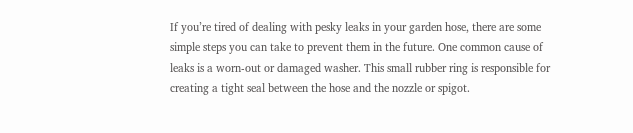If you’re tired of dealing with pesky leaks in your garden hose, there are some simple steps you can take to prevent them in the future. One common cause of leaks is a worn-out or damaged washer. This small rubber ring is responsible for creating a tight seal between the hose and the nozzle or spigot.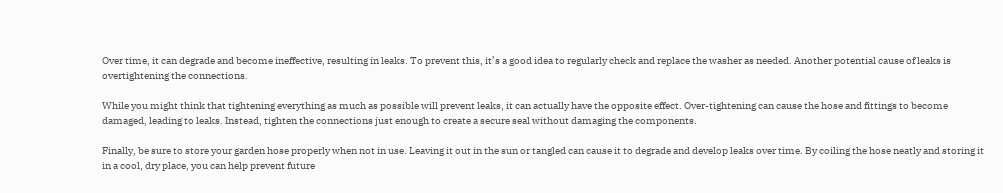Over time, it can degrade and become ineffective, resulting in leaks. To prevent this, it’s a good idea to regularly check and replace the washer as needed. Another potential cause of leaks is overtightening the connections.

While you might think that tightening everything as much as possible will prevent leaks, it can actually have the opposite effect. Over-tightening can cause the hose and fittings to become damaged, leading to leaks. Instead, tighten the connections just enough to create a secure seal without damaging the components.

Finally, be sure to store your garden hose properly when not in use. Leaving it out in the sun or tangled can cause it to degrade and develop leaks over time. By coiling the hose neatly and storing it in a cool, dry place, you can help prevent future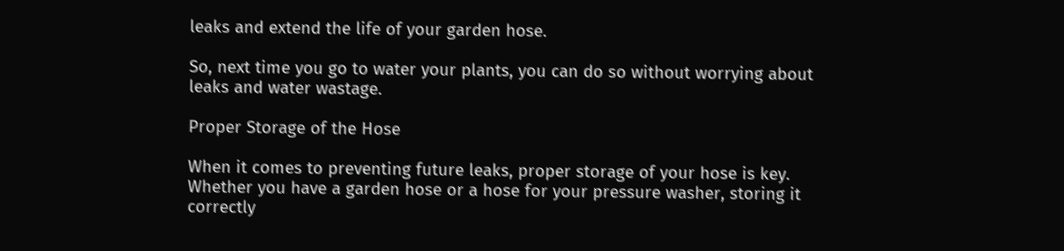leaks and extend the life of your garden hose.

So, next time you go to water your plants, you can do so without worrying about leaks and water wastage.

Proper Storage of the Hose

When it comes to preventing future leaks, proper storage of your hose is key. Whether you have a garden hose or a hose for your pressure washer, storing it correctly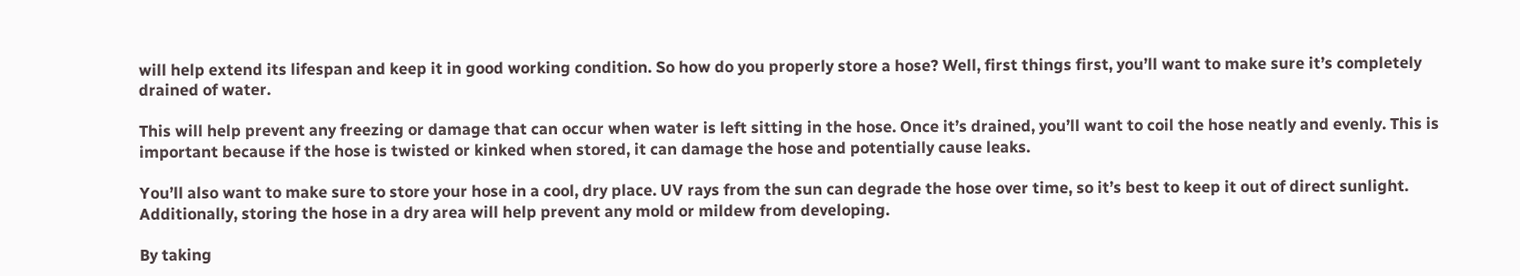will help extend its lifespan and keep it in good working condition. So how do you properly store a hose? Well, first things first, you’ll want to make sure it’s completely drained of water.

This will help prevent any freezing or damage that can occur when water is left sitting in the hose. Once it’s drained, you’ll want to coil the hose neatly and evenly. This is important because if the hose is twisted or kinked when stored, it can damage the hose and potentially cause leaks.

You’ll also want to make sure to store your hose in a cool, dry place. UV rays from the sun can degrade the hose over time, so it’s best to keep it out of direct sunlight. Additionally, storing the hose in a dry area will help prevent any mold or mildew from developing.

By taking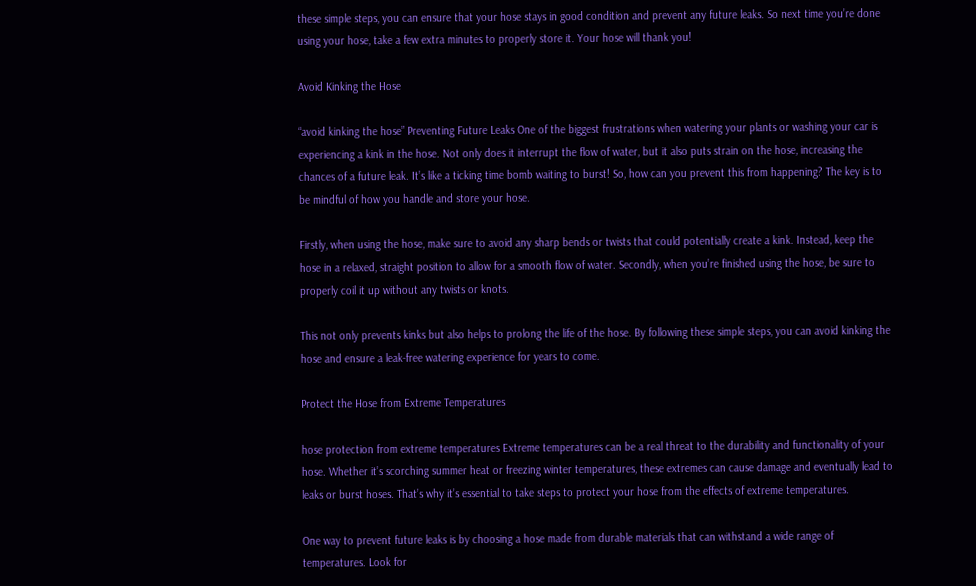these simple steps, you can ensure that your hose stays in good condition and prevent any future leaks. So next time you’re done using your hose, take a few extra minutes to properly store it. Your hose will thank you!

Avoid Kinking the Hose

“avoid kinking the hose” Preventing Future Leaks One of the biggest frustrations when watering your plants or washing your car is experiencing a kink in the hose. Not only does it interrupt the flow of water, but it also puts strain on the hose, increasing the chances of a future leak. It’s like a ticking time bomb waiting to burst! So, how can you prevent this from happening? The key is to be mindful of how you handle and store your hose.

Firstly, when using the hose, make sure to avoid any sharp bends or twists that could potentially create a kink. Instead, keep the hose in a relaxed, straight position to allow for a smooth flow of water. Secondly, when you’re finished using the hose, be sure to properly coil it up without any twists or knots.

This not only prevents kinks but also helps to prolong the life of the hose. By following these simple steps, you can avoid kinking the hose and ensure a leak-free watering experience for years to come.

Protect the Hose from Extreme Temperatures

hose protection from extreme temperatures Extreme temperatures can be a real threat to the durability and functionality of your hose. Whether it’s scorching summer heat or freezing winter temperatures, these extremes can cause damage and eventually lead to leaks or burst hoses. That’s why it’s essential to take steps to protect your hose from the effects of extreme temperatures.

One way to prevent future leaks is by choosing a hose made from durable materials that can withstand a wide range of temperatures. Look for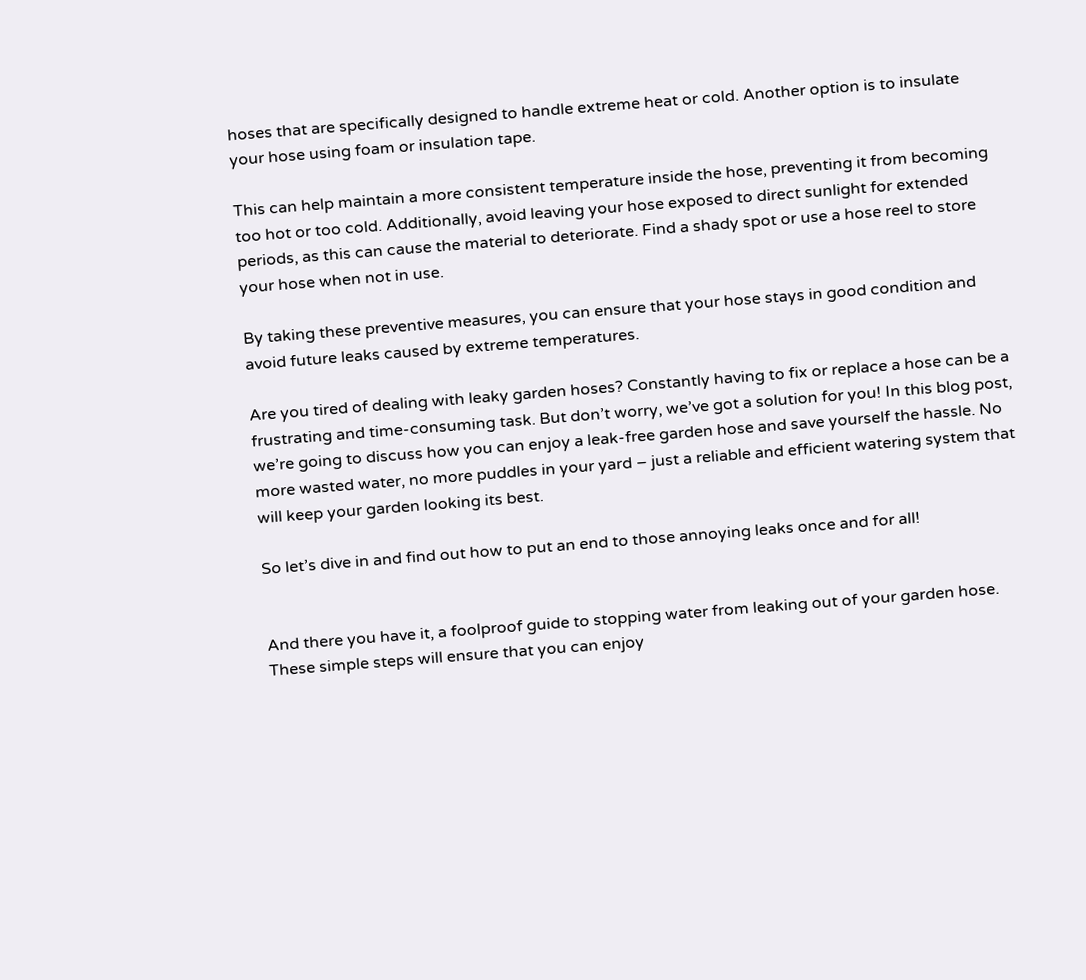hoses that are specifically designed to handle extreme heat or cold. Another option is to insulate your hose using foam or insulation tape.

This can help maintain a more consistent temperature inside the hose, preventing it from becoming too hot or too cold. Additionally, avoid leaving your hose exposed to direct sunlight for extended periods, as this can cause the material to deteriorate. Find a shady spot or use a hose reel to store your hose when not in use.

By taking these preventive measures, you can ensure that your hose stays in good condition and avoid future leaks caused by extreme temperatures.

Are you tired of dealing with leaky garden hoses? Constantly having to fix or replace a hose can be a frustrating and time-consuming task. But don’t worry, we’ve got a solution for you! In this blog post, we’re going to discuss how you can enjoy a leak-free garden hose and save yourself the hassle. No more wasted water, no more puddles in your yard – just a reliable and efficient watering system that will keep your garden looking its best.

So let’s dive in and find out how to put an end to those annoying leaks once and for all!


And there you have it, a foolproof guide to stopping water from leaking out of your garden hose. These simple steps will ensure that you can enjoy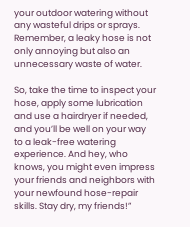your outdoor watering without any wasteful drips or sprays. Remember, a leaky hose is not only annoying but also an unnecessary waste of water.

So, take the time to inspect your hose, apply some lubrication and use a hairdryer if needed, and you’ll be well on your way to a leak-free watering experience. And hey, who knows, you might even impress your friends and neighbors with your newfound hose-repair skills. Stay dry, my friends!”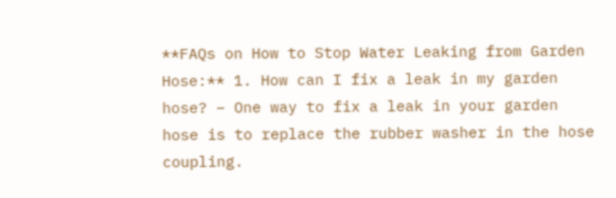**FAQs on How to Stop Water Leaking from Garden Hose:** 1. How can I fix a leak in my garden hose? – One way to fix a leak in your garden hose is to replace the rubber washer in the hose coupling.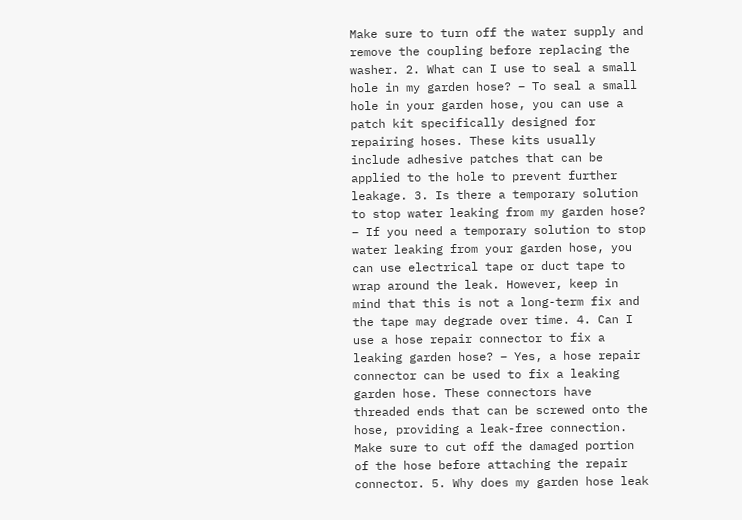Make sure to turn off the water supply and remove the coupling before replacing the washer. 2. What can I use to seal a small hole in my garden hose? – To seal a small hole in your garden hose, you can use a patch kit specifically designed for repairing hoses. These kits usually include adhesive patches that can be applied to the hole to prevent further leakage. 3. Is there a temporary solution to stop water leaking from my garden hose? – If you need a temporary solution to stop water leaking from your garden hose, you can use electrical tape or duct tape to wrap around the leak. However, keep in mind that this is not a long-term fix and the tape may degrade over time. 4. Can I use a hose repair connector to fix a leaking garden hose? – Yes, a hose repair connector can be used to fix a leaking garden hose. These connectors have threaded ends that can be screwed onto the hose, providing a leak-free connection. Make sure to cut off the damaged portion of the hose before attaching the repair connector. 5. Why does my garden hose leak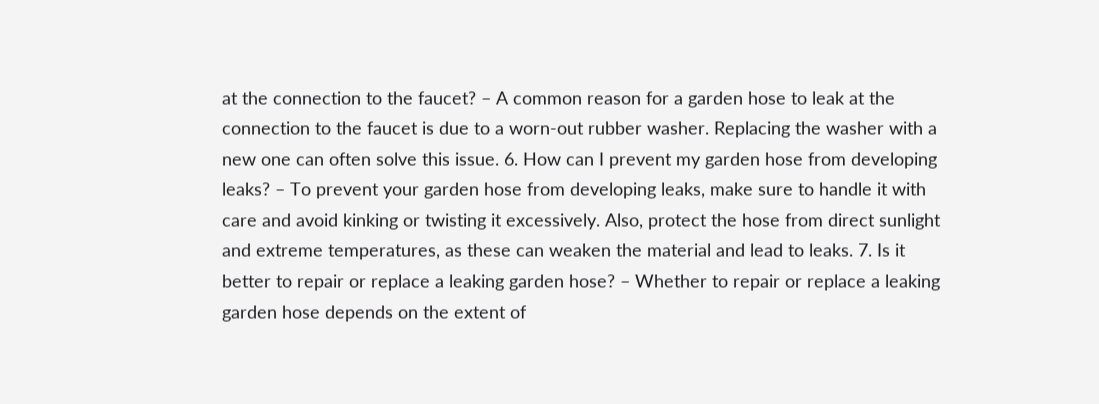at the connection to the faucet? – A common reason for a garden hose to leak at the connection to the faucet is due to a worn-out rubber washer. Replacing the washer with a new one can often solve this issue. 6. How can I prevent my garden hose from developing leaks? – To prevent your garden hose from developing leaks, make sure to handle it with care and avoid kinking or twisting it excessively. Also, protect the hose from direct sunlight and extreme temperatures, as these can weaken the material and lead to leaks. 7. Is it better to repair or replace a leaking garden hose? – Whether to repair or replace a leaking garden hose depends on the extent of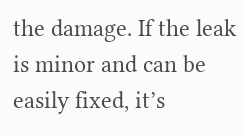the damage. If the leak is minor and can be easily fixed, it’s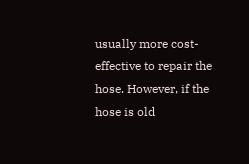usually more cost-effective to repair the hose. However, if the hose is old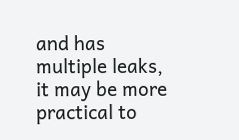and has multiple leaks, it may be more practical to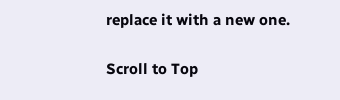replace it with a new one.

Scroll to Top